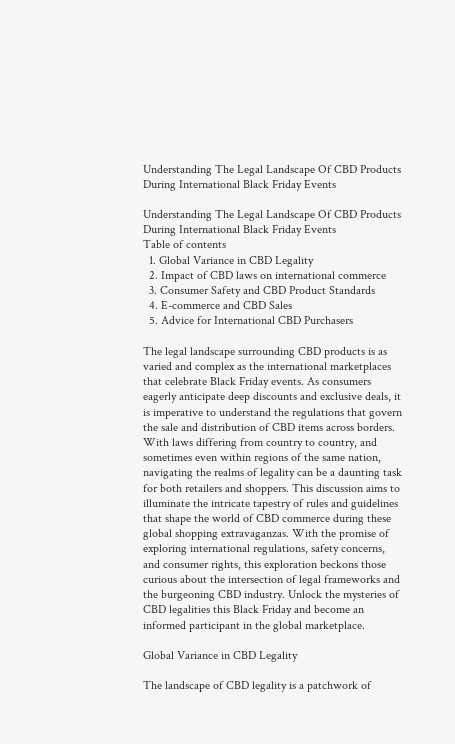Understanding The Legal Landscape Of CBD Products During International Black Friday Events

Understanding The Legal Landscape Of CBD Products During International Black Friday Events
Table of contents
  1. Global Variance in CBD Legality
  2. Impact of CBD laws on international commerce
  3. Consumer Safety and CBD Product Standards
  4. E-commerce and CBD Sales
  5. Advice for International CBD Purchasers

The legal landscape surrounding CBD products is as varied and complex as the international marketplaces that celebrate Black Friday events. As consumers eagerly anticipate deep discounts and exclusive deals, it is imperative to understand the regulations that govern the sale and distribution of CBD items across borders. With laws differing from country to country, and sometimes even within regions of the same nation, navigating the realms of legality can be a daunting task for both retailers and shoppers. This discussion aims to illuminate the intricate tapestry of rules and guidelines that shape the world of CBD commerce during these global shopping extravaganzas. With the promise of exploring international regulations, safety concerns, and consumer rights, this exploration beckons those curious about the intersection of legal frameworks and the burgeoning CBD industry. Unlock the mysteries of CBD legalities this Black Friday and become an informed participant in the global marketplace.

Global Variance in CBD Legality

The landscape of CBD legality is a patchwork of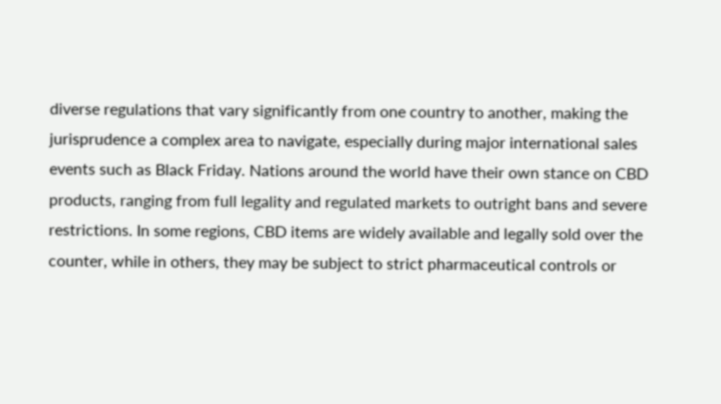diverse regulations that vary significantly from one country to another, making the jurisprudence a complex area to navigate, especially during major international sales events such as Black Friday. Nations around the world have their own stance on CBD products, ranging from full legality and regulated markets to outright bans and severe restrictions. In some regions, CBD items are widely available and legally sold over the counter, while in others, they may be subject to strict pharmaceutical controls or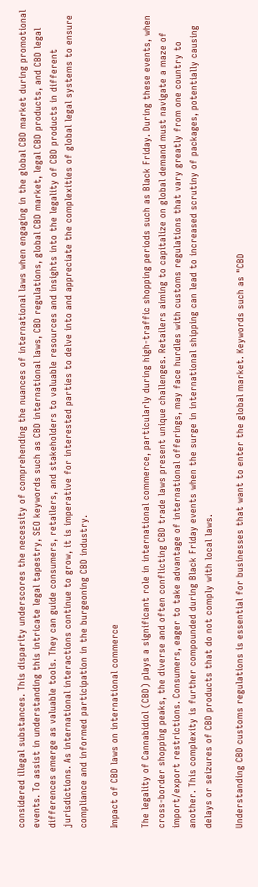considered illegal substances. This disparity underscores the necessity of comprehending the nuances of international laws when engaging in the global CBD market during promotional events. To assist in understanding this intricate legal tapestry, SEO keywords such as CBD international laws, CBD regulations, global CBD market, legal CBD products, and CBD legal differences emerge as valuable tools. They can guide consumers, retailers, and stakeholders to valuable resources and insights into the legality of CBD products in different jurisdictions. As international interactions continue to grow, it is imperative for interested parties to delve into and appreciate the complexities of global legal systems to ensure compliance and informed participation in the burgeoning CBD industry.

Impact of CBD laws on international commerce

The legality of Cannabidiol (CBD) plays a significant role in international commerce, particularly during high-traffic shopping periods such as Black Friday. During these events, when cross-border shopping peaks, the diverse and often conflicting CBD trade laws present unique challenges. Retailers aiming to capitalize on global demand must navigate a maze of import/export restrictions. Consumers, eager to take advantage of international offerings, may face hurdles with customs regulations that vary greatly from one country to another. This complexity is further compounded during Black Friday events when the surge in international shipping can lead to increased scrutiny of packages, potentially causing delays or seizures of CBD products that do not comply with local laws.

Understanding CBD customs regulations is essential for businesses that want to enter the global market. Keywords such as "CBD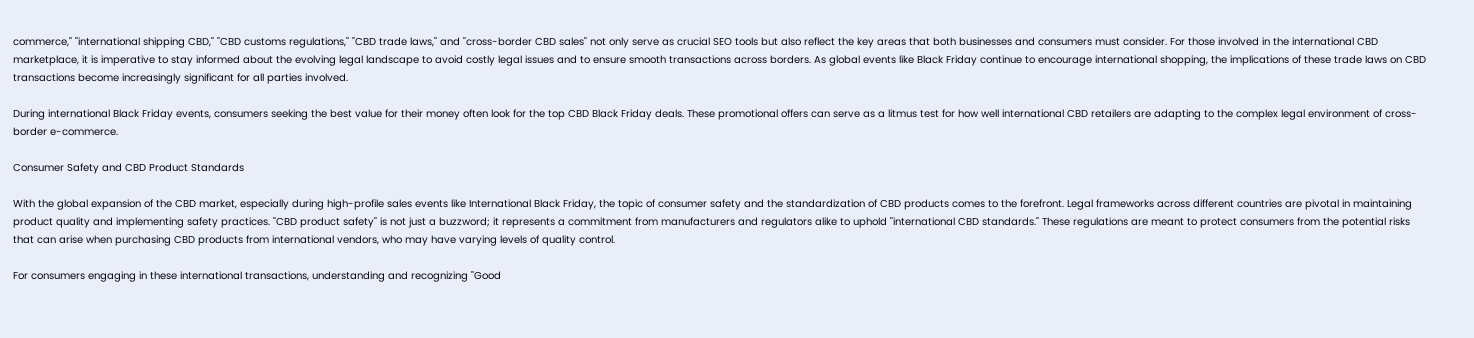commerce," "international shipping CBD," "CBD customs regulations," "CBD trade laws," and "cross-border CBD sales" not only serve as crucial SEO tools but also reflect the key areas that both businesses and consumers must consider. For those involved in the international CBD marketplace, it is imperative to stay informed about the evolving legal landscape to avoid costly legal issues and to ensure smooth transactions across borders. As global events like Black Friday continue to encourage international shopping, the implications of these trade laws on CBD transactions become increasingly significant for all parties involved.

During international Black Friday events, consumers seeking the best value for their money often look for the top CBD Black Friday deals. These promotional offers can serve as a litmus test for how well international CBD retailers are adapting to the complex legal environment of cross-border e-commerce.

Consumer Safety and CBD Product Standards

With the global expansion of the CBD market, especially during high-profile sales events like International Black Friday, the topic of consumer safety and the standardization of CBD products comes to the forefront. Legal frameworks across different countries are pivotal in maintaining product quality and implementing safety practices. "CBD product safety" is not just a buzzword; it represents a commitment from manufacturers and regulators alike to uphold "international CBD standards." These regulations are meant to protect consumers from the potential risks that can arise when purchasing CBD products from international vendors, who may have varying levels of quality control.

For consumers engaging in these international transactions, understanding and recognizing "Good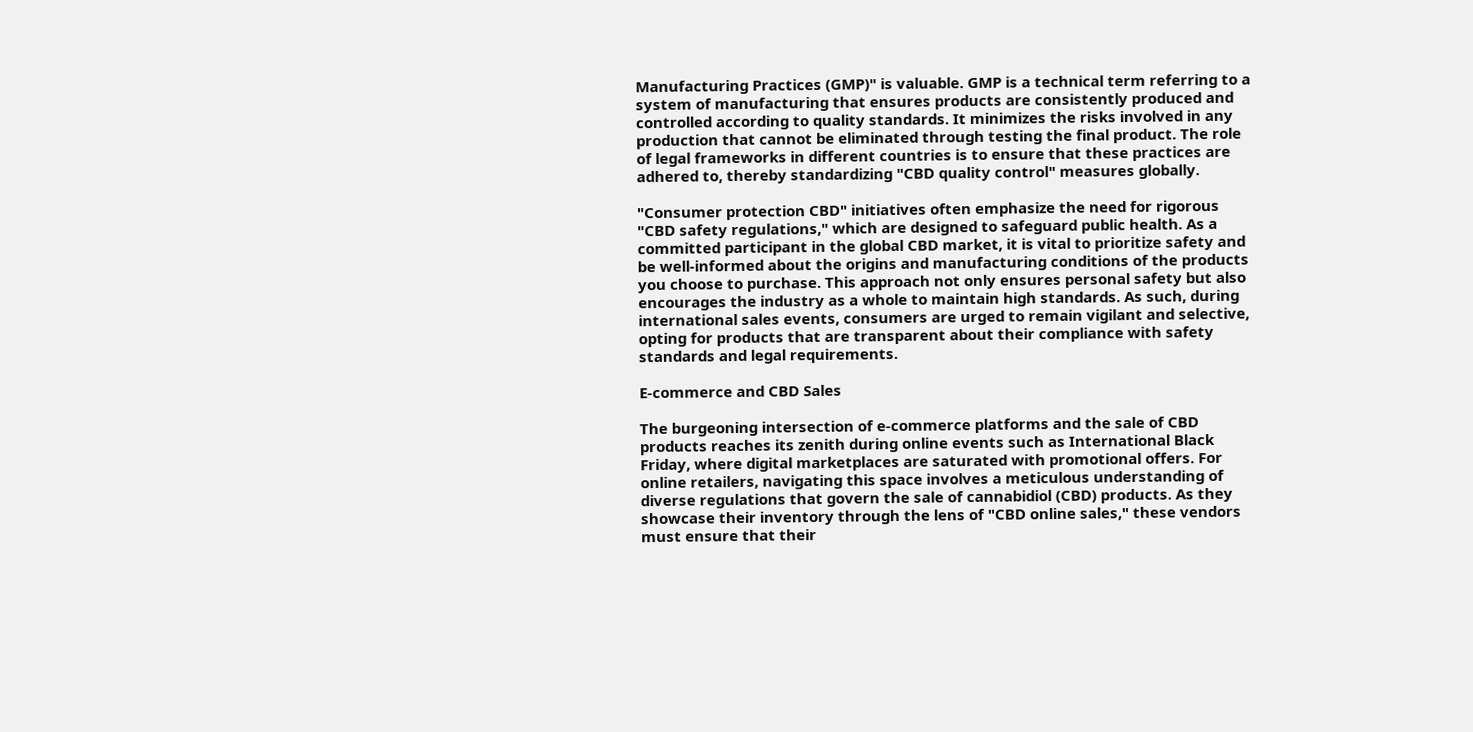Manufacturing Practices (GMP)" is valuable. GMP is a technical term referring to a system of manufacturing that ensures products are consistently produced and controlled according to quality standards. It minimizes the risks involved in any production that cannot be eliminated through testing the final product. The role of legal frameworks in different countries is to ensure that these practices are adhered to, thereby standardizing "CBD quality control" measures globally.

"Consumer protection CBD" initiatives often emphasize the need for rigorous "CBD safety regulations," which are designed to safeguard public health. As a committed participant in the global CBD market, it is vital to prioritize safety and be well-informed about the origins and manufacturing conditions of the products you choose to purchase. This approach not only ensures personal safety but also encourages the industry as a whole to maintain high standards. As such, during international sales events, consumers are urged to remain vigilant and selective, opting for products that are transparent about their compliance with safety standards and legal requirements.

E-commerce and CBD Sales

The burgeoning intersection of e-commerce platforms and the sale of CBD products reaches its zenith during online events such as International Black Friday, where digital marketplaces are saturated with promotional offers. For online retailers, navigating this space involves a meticulous understanding of diverse regulations that govern the sale of cannabidiol (CBD) products. As they showcase their inventory through the lens of "CBD online sales," these vendors must ensure that their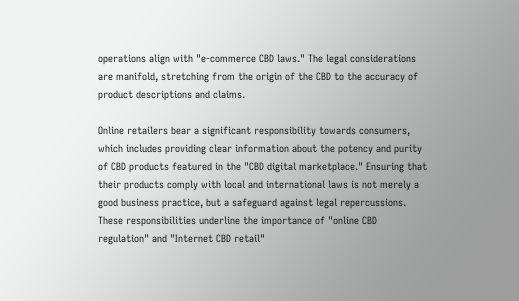operations align with "e-commerce CBD laws." The legal considerations are manifold, stretching from the origin of the CBD to the accuracy of product descriptions and claims.

Online retailers bear a significant responsibility towards consumers, which includes providing clear information about the potency and purity of CBD products featured in the "CBD digital marketplace." Ensuring that their products comply with local and international laws is not merely a good business practice, but a safeguard against legal repercussions. These responsibilities underline the importance of "online CBD regulation" and "Internet CBD retail"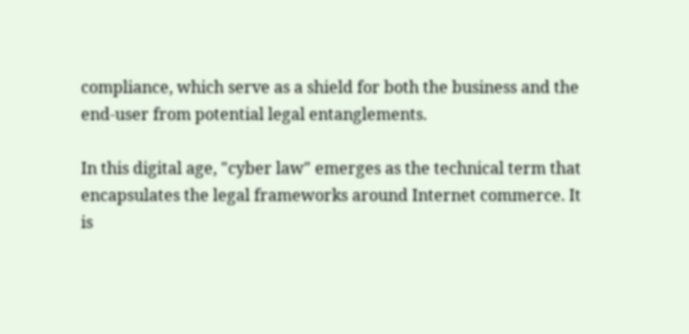compliance, which serve as a shield for both the business and the end-user from potential legal entanglements.

In this digital age, "cyber law" emerges as the technical term that encapsulates the legal frameworks around Internet commerce. It is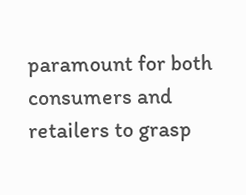paramount for both consumers and retailers to grasp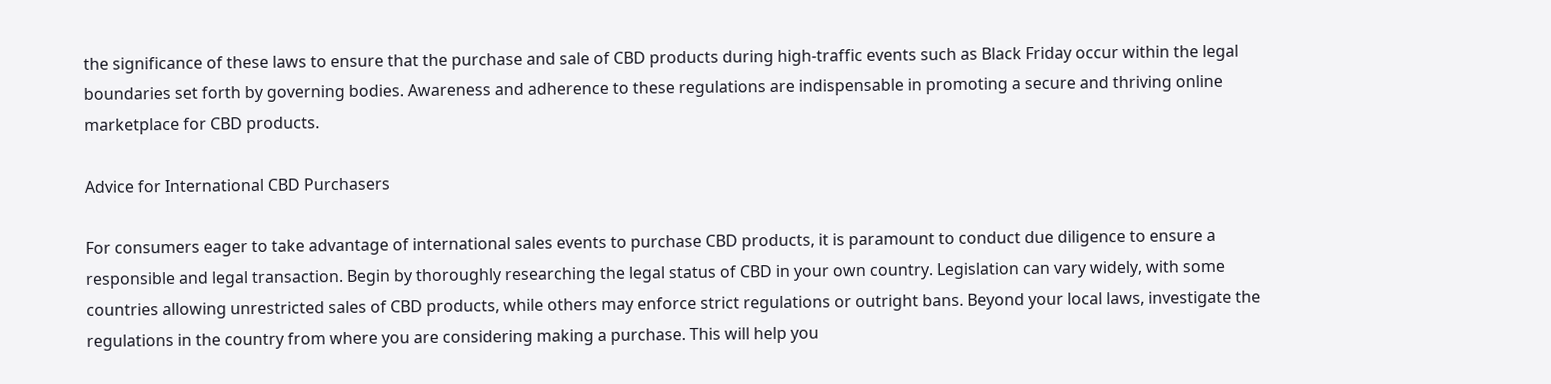the significance of these laws to ensure that the purchase and sale of CBD products during high-traffic events such as Black Friday occur within the legal boundaries set forth by governing bodies. Awareness and adherence to these regulations are indispensable in promoting a secure and thriving online marketplace for CBD products.

Advice for International CBD Purchasers

For consumers eager to take advantage of international sales events to purchase CBD products, it is paramount to conduct due diligence to ensure a responsible and legal transaction. Begin by thoroughly researching the legal status of CBD in your own country. Legislation can vary widely, with some countries allowing unrestricted sales of CBD products, while others may enforce strict regulations or outright bans. Beyond your local laws, investigate the regulations in the country from where you are considering making a purchase. This will help you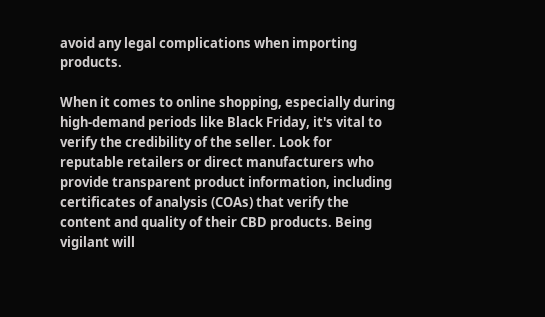avoid any legal complications when importing products.

When it comes to online shopping, especially during high-demand periods like Black Friday, it's vital to verify the credibility of the seller. Look for reputable retailers or direct manufacturers who provide transparent product information, including certificates of analysis (COAs) that verify the content and quality of their CBD products. Being vigilant will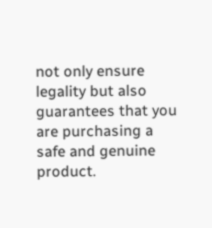not only ensure legality but also guarantees that you are purchasing a safe and genuine product.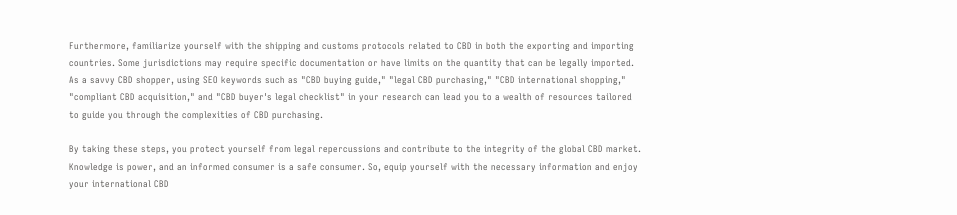Furthermore, familiarize yourself with the shipping and customs protocols related to CBD in both the exporting and importing countries. Some jurisdictions may require specific documentation or have limits on the quantity that can be legally imported. As a savvy CBD shopper, using SEO keywords such as "CBD buying guide," "legal CBD purchasing," "CBD international shopping," "compliant CBD acquisition," and "CBD buyer's legal checklist" in your research can lead you to a wealth of resources tailored to guide you through the complexities of CBD purchasing.

By taking these steps, you protect yourself from legal repercussions and contribute to the integrity of the global CBD market. Knowledge is power, and an informed consumer is a safe consumer. So, equip yourself with the necessary information and enjoy your international CBD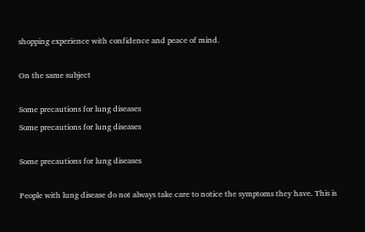shopping experience with confidence and peace of mind.

On the same subject

Some precautions for lung diseases
Some precautions for lung diseases

Some precautions for lung diseases

People with lung disease do not always take care to notice the symptoms they have. This is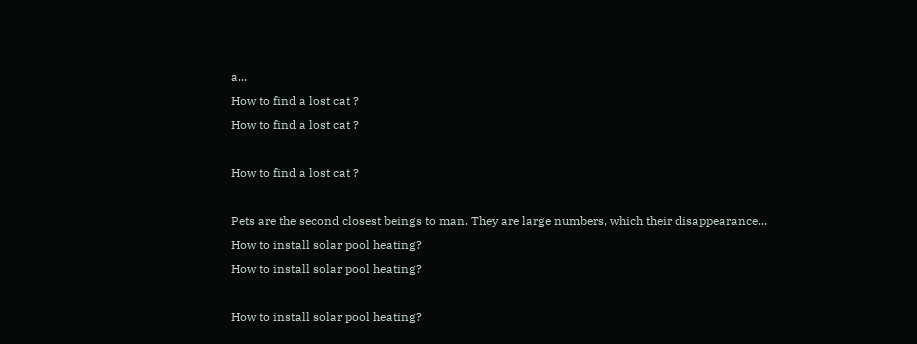a...
How to find a lost cat ?
How to find a lost cat ?

How to find a lost cat ?

Pets are the second closest beings to man. They are large numbers, which their disappearance...
How to install solar pool heating?
How to install solar pool heating?

How to install solar pool heating?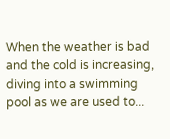When the weather is bad and the cold is increasing, diving into a swimming pool as we are used to...